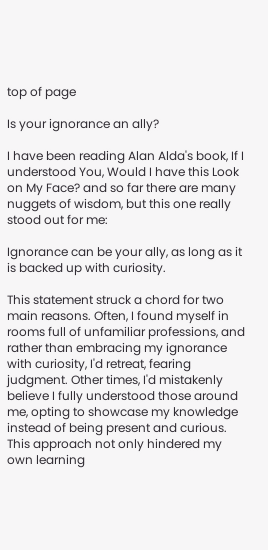top of page

Is your ignorance an ally?

I have been reading Alan Alda's book, If I understood You, Would I have this Look on My Face? and so far there are many nuggets of wisdom, but this one really stood out for me:

Ignorance can be your ally, as long as it is backed up with curiosity.

This statement struck a chord for two main reasons. Often, I found myself in rooms full of unfamiliar professions, and rather than embracing my ignorance with curiosity, I'd retreat, fearing judgment. Other times, I'd mistakenly believe I fully understood those around me, opting to showcase my knowledge instead of being present and curious. This approach not only hindered my own learning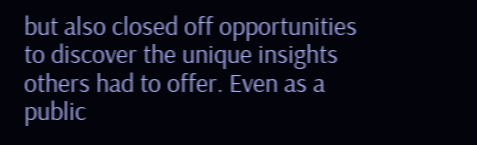but also closed off opportunities to discover the unique insights others had to offer. Even as a public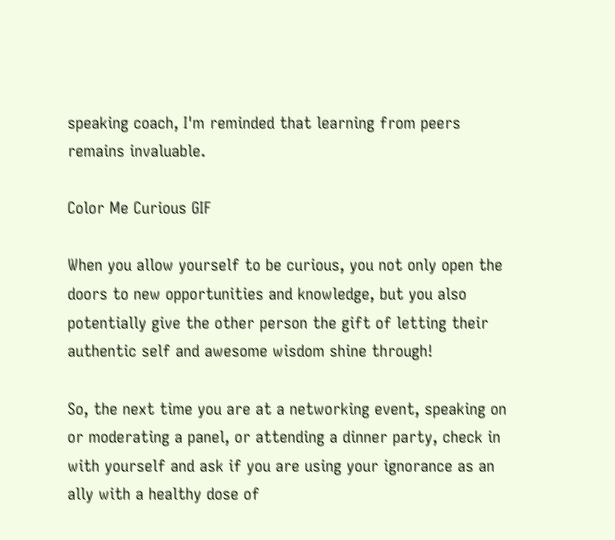speaking coach, I'm reminded that learning from peers remains invaluable.

Color Me Curious GIF

When you allow yourself to be curious, you not only open the doors to new opportunities and knowledge, but you also potentially give the other person the gift of letting their authentic self and awesome wisdom shine through!

So, the next time you are at a networking event, speaking on or moderating a panel, or attending a dinner party, check in with yourself and ask if you are using your ignorance as an ally with a healthy dose of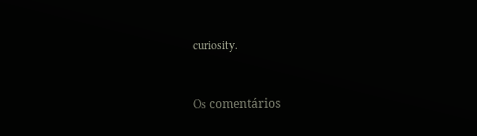curiosity.


Os comentários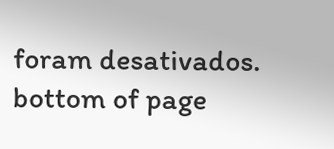foram desativados.
bottom of page